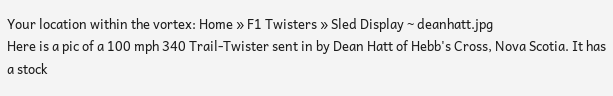Your location within the vortex: Home » F1 Twisters » Sled Display ~ deanhatt.jpg
Here is a pic of a 100 mph 340 Trail-Twister sent in by Dean Hatt of Hebb's Cross, Nova Scotia. It has a stock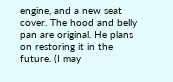engine, and a new seat cover. The hood and belly pan are original. He plans on restoring it in the future. (I may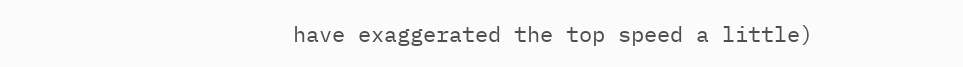have exaggerated the top speed a little)